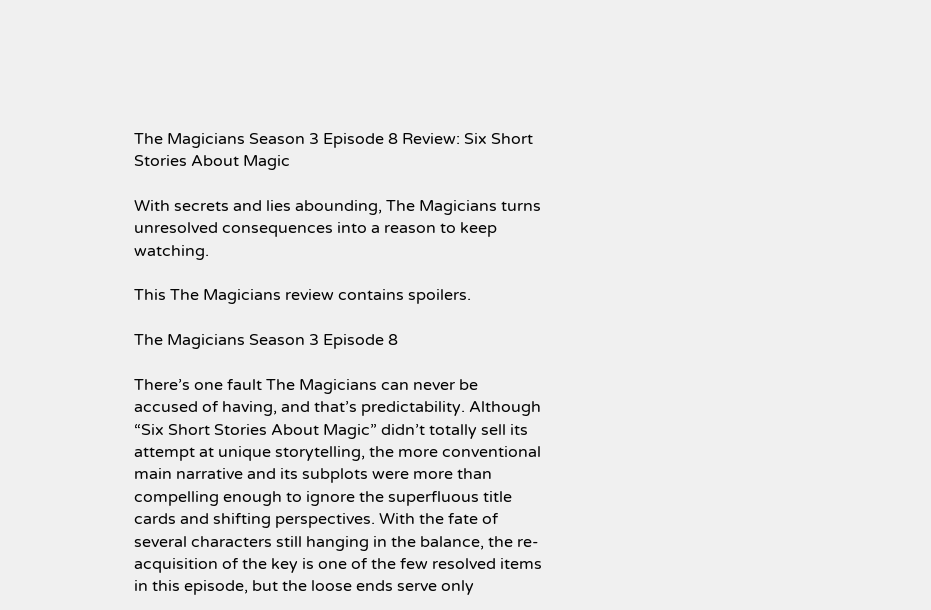The Magicians Season 3 Episode 8 Review: Six Short Stories About Magic

With secrets and lies abounding, The Magicians turns unresolved consequences into a reason to keep watching.

This The Magicians review contains spoilers.

The Magicians Season 3 Episode 8

There’s one fault The Magicians can never be accused of having, and that’s predictability. Although “Six Short Stories About Magic” didn’t totally sell its attempt at unique storytelling, the more conventional main narrative and its subplots were more than compelling enough to ignore the superfluous title cards and shifting perspectives. With the fate of several characters still hanging in the balance, the re-acquisition of the key is one of the few resolved items in this episode, but the loose ends serve only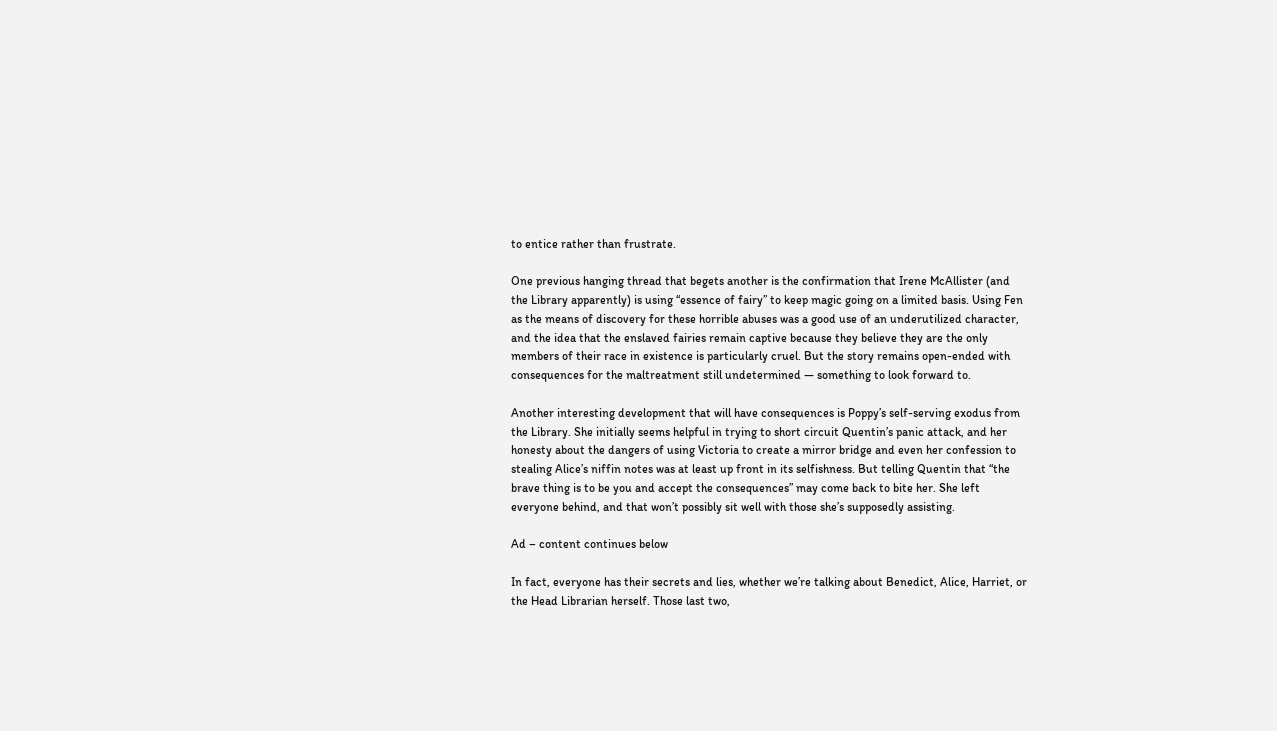to entice rather than frustrate.

One previous hanging thread that begets another is the confirmation that Irene McAllister (and the Library apparently) is using “essence of fairy” to keep magic going on a limited basis. Using Fen as the means of discovery for these horrible abuses was a good use of an underutilized character, and the idea that the enslaved fairies remain captive because they believe they are the only members of their race in existence is particularly cruel. But the story remains open-ended with consequences for the maltreatment still undetermined — something to look forward to.

Another interesting development that will have consequences is Poppy’s self-serving exodus from the Library. She initially seems helpful in trying to short circuit Quentin’s panic attack, and her honesty about the dangers of using Victoria to create a mirror bridge and even her confession to stealing Alice’s niffin notes was at least up front in its selfishness. But telling Quentin that “the brave thing is to be you and accept the consequences” may come back to bite her. She left everyone behind, and that won’t possibly sit well with those she’s supposedly assisting.

Ad – content continues below

In fact, everyone has their secrets and lies, whether we’re talking about Benedict, Alice, Harriet, or the Head Librarian herself. Those last two,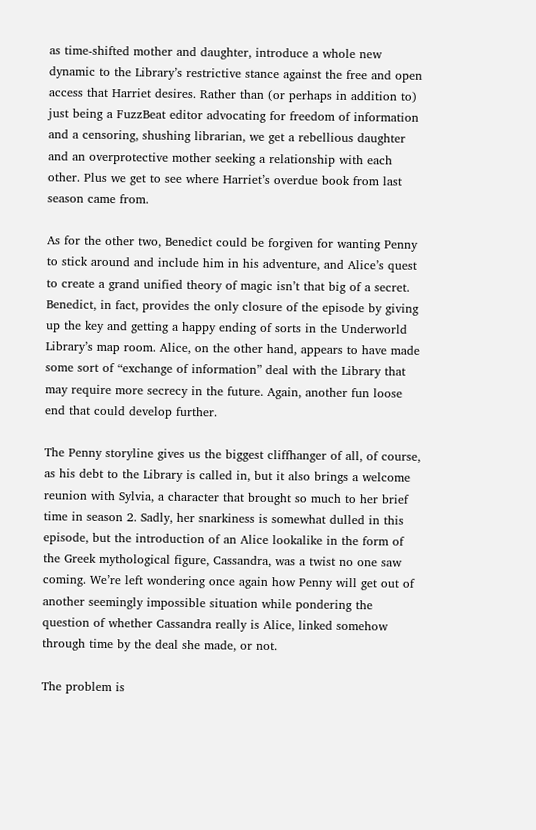as time-shifted mother and daughter, introduce a whole new dynamic to the Library’s restrictive stance against the free and open access that Harriet desires. Rather than (or perhaps in addition to) just being a FuzzBeat editor advocating for freedom of information and a censoring, shushing librarian, we get a rebellious daughter and an overprotective mother seeking a relationship with each other. Plus we get to see where Harriet’s overdue book from last season came from.

As for the other two, Benedict could be forgiven for wanting Penny to stick around and include him in his adventure, and Alice’s quest to create a grand unified theory of magic isn’t that big of a secret. Benedict, in fact, provides the only closure of the episode by giving up the key and getting a happy ending of sorts in the Underworld Library’s map room. Alice, on the other hand, appears to have made some sort of “exchange of information” deal with the Library that may require more secrecy in the future. Again, another fun loose end that could develop further.

The Penny storyline gives us the biggest cliffhanger of all, of course, as his debt to the Library is called in, but it also brings a welcome reunion with Sylvia, a character that brought so much to her brief time in season 2. Sadly, her snarkiness is somewhat dulled in this episode, but the introduction of an Alice lookalike in the form of the Greek mythological figure, Cassandra, was a twist no one saw coming. We’re left wondering once again how Penny will get out of another seemingly impossible situation while pondering the question of whether Cassandra really is Alice, linked somehow through time by the deal she made, or not.

The problem is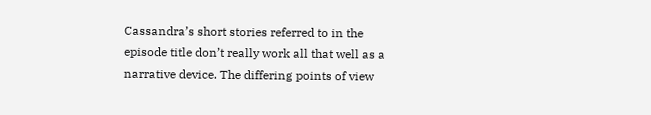Cassandra’s short stories referred to in the episode title don’t really work all that well as a narrative device. The differing points of view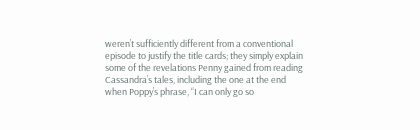weren’t sufficiently different from a conventional episode to justify the title cards; they simply explain some of the revelations Penny gained from reading Cassandra’s tales, including the one at the end when Poppy’s phrase, “I can only go so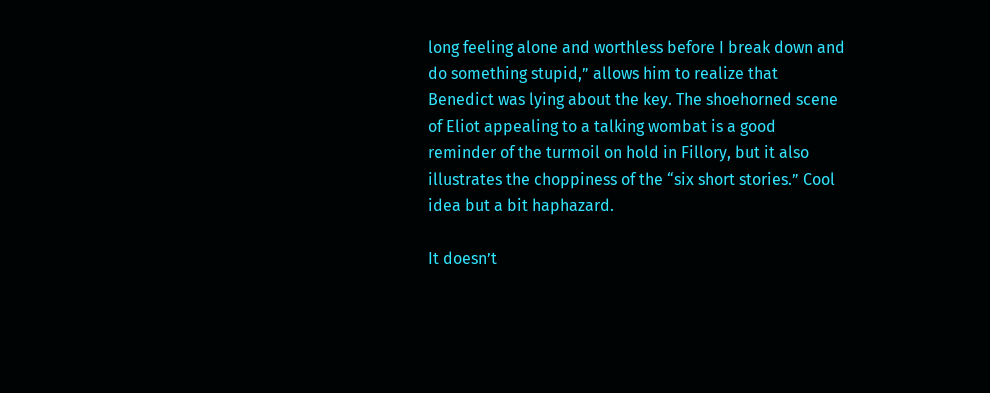long feeling alone and worthless before I break down and do something stupid,” allows him to realize that Benedict was lying about the key. The shoehorned scene of Eliot appealing to a talking wombat is a good reminder of the turmoil on hold in Fillory, but it also illustrates the choppiness of the “six short stories.” Cool idea but a bit haphazard.

It doesn’t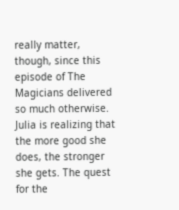really matter, though, since this episode of The Magicians delivered so much otherwise. Julia is realizing that the more good she does, the stronger she gets. The quest for the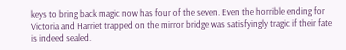keys to bring back magic now has four of the seven. Even the horrible ending for Victoria and Harriet trapped on the mirror bridge was satisfyingly tragic if their fate is indeed sealed.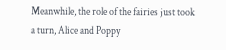Meanwhile, the role of the fairies just took a turn, Alice and Poppy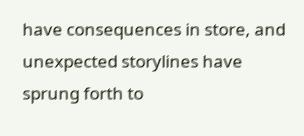have consequences in store, and unexpected storylines have sprung forth to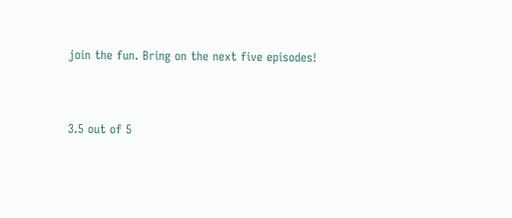join the fun. Bring on the next five episodes!


3.5 out of 5